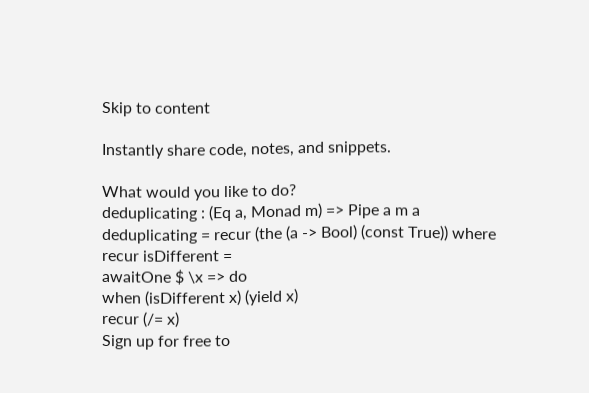Skip to content

Instantly share code, notes, and snippets.

What would you like to do?
deduplicating : (Eq a, Monad m) => Pipe a m a
deduplicating = recur (the (a -> Bool) (const True)) where
recur isDifferent =
awaitOne $ \x => do
when (isDifferent x) (yield x)
recur (/= x)
Sign up for free to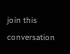join this conversation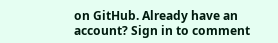on GitHub. Already have an account? Sign in to comment